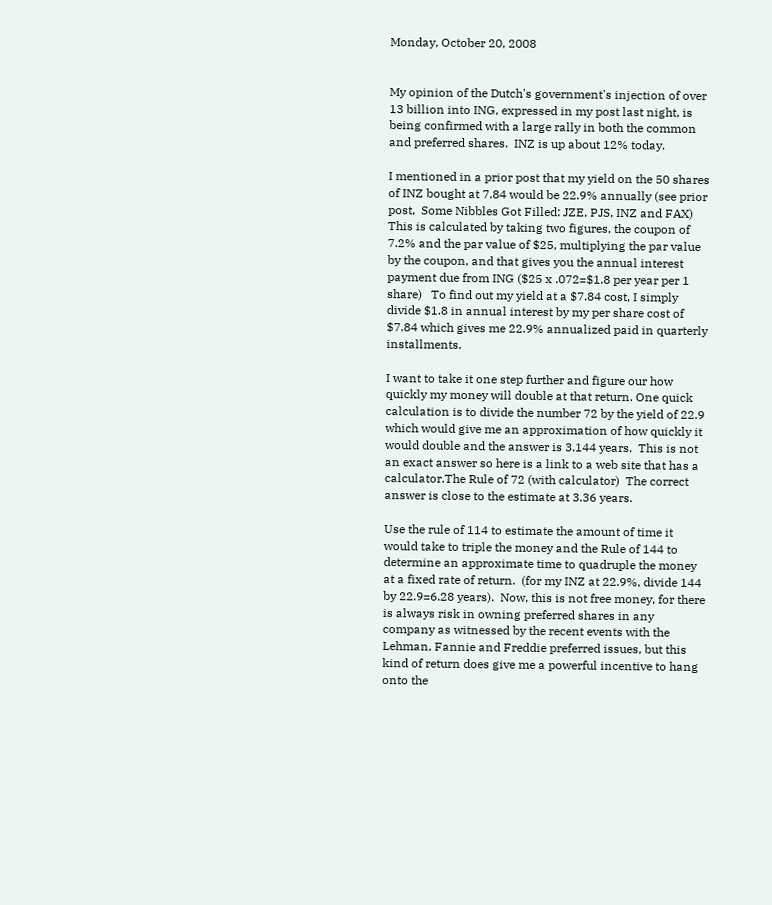Monday, October 20, 2008


My opinion of the Dutch's government's injection of over 13 billion into ING, expressed in my post last night, is being confirmed with a large rally in both the common and preferred shares.  INZ is up about 12% today.

I mentioned in a prior post that my yield on the 50 shares of INZ bought at 7.84 would be 22.9% annually (see prior post,  Some Nibbles Got Filled: JZE, PJS, INZ and FAX)  This is calculated by taking two figures, the coupon of 7.2% and the par value of $25, multiplying the par value by the coupon, and that gives you the annual interest payment due from ING ($25 x .072=$1.8 per year per 1 share)   To find out my yield at a $7.84 cost, I simply divide $1.8 in annual interest by my per share cost of $7.84 which gives me 22.9% annualized paid in quarterly installments.

I want to take it one step further and figure our how quickly my money will double at that return. One quick calculation is to divide the number 72 by the yield of 22.9 which would give me an approximation of how quickly it would double and the answer is 3.144 years.  This is not an exact answer so here is a link to a web site that has a calculator.The Rule of 72 (with calculator)  The correct answer is close to the estimate at 3.36 years.

Use the rule of 114 to estimate the amount of time it would take to triple the money and the Rule of 144 to determine an approximate time to quadruple the money at a fixed rate of return.  (for my INZ at 22.9%, divide 144 by 22.9=6.28 years).  Now, this is not free money, for there is always risk in owning preferred shares in any company as witnessed by the recent events with the Lehman, Fannie and Freddie preferred issues, but this kind of return does give me a powerful incentive to hang onto the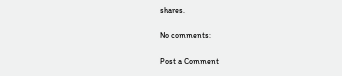shares.

No comments:

Post a Comment